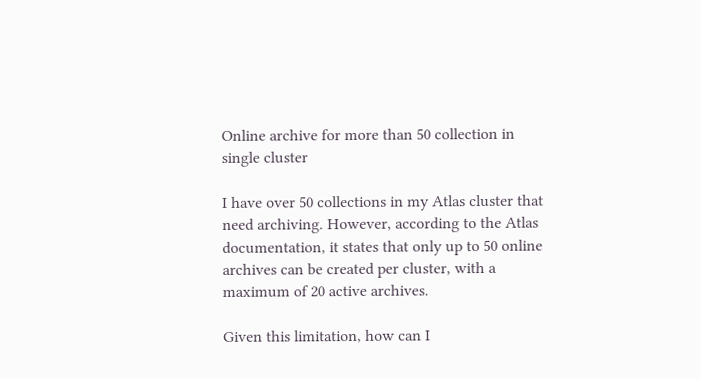Online archive for more than 50 collection in single cluster

I have over 50 collections in my Atlas cluster that need archiving. However, according to the Atlas documentation, it states that only up to 50 online archives can be created per cluster, with a maximum of 20 active archives.

Given this limitation, how can I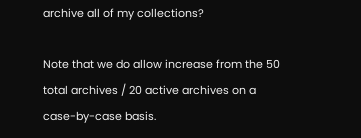archive all of my collections?

Note that we do allow increase from the 50 total archives / 20 active archives on a case-by-case basis.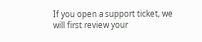If you open a support ticket, we will first review your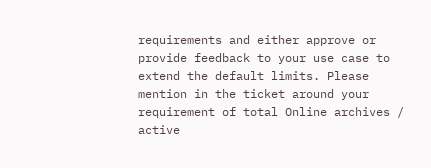requirements and either approve or provide feedback to your use case to extend the default limits. Please mention in the ticket around your requirement of total Online archives / active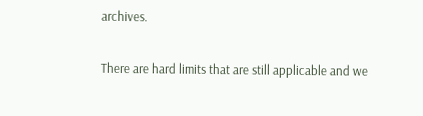archives.

There are hard limits that are still applicable and we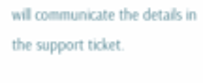will communicate the details in the support ticket.